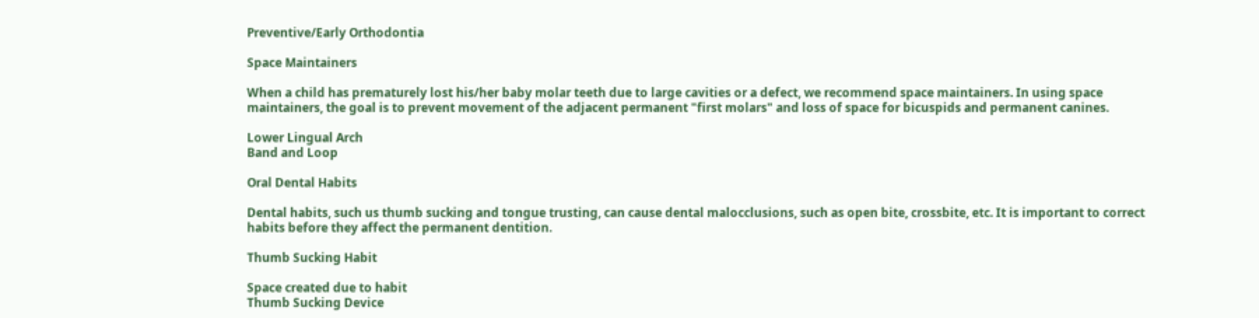Preventive/Early Orthodontia

Space Maintainers

When a child has prematurely lost his/her baby molar teeth due to large cavities or a defect, we recommend space maintainers. In using space maintainers, the goal is to prevent movement of the adjacent permanent "first molars" and loss of space for bicuspids and permanent canines.

Lower Lingual Arch
Band and Loop

Oral Dental Habits

Dental habits, such us thumb sucking and tongue trusting, can cause dental malocclusions, such as open bite, crossbite, etc. It is important to correct habits before they affect the permanent dentition.

Thumb Sucking Habit

Space created due to habit
Thumb Sucking Device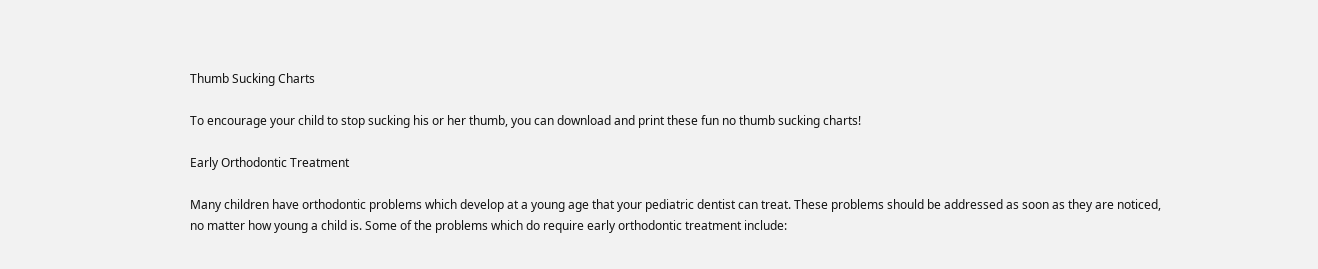Thumb Sucking Charts

To encourage your child to stop sucking his or her thumb, you can download and print these fun no thumb sucking charts!

Early Orthodontic Treatment

Many children have orthodontic problems which develop at a young age that your pediatric dentist can treat. These problems should be addressed as soon as they are noticed, no matter how young a child is. Some of the problems which do require early orthodontic treatment include: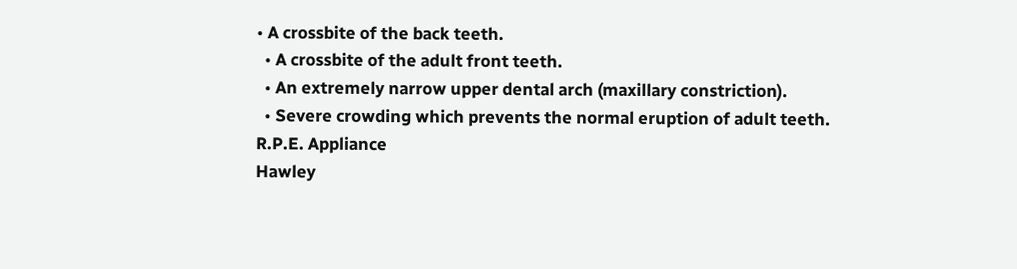• A crossbite of the back teeth.
  • A crossbite of the adult front teeth.
  • An extremely narrow upper dental arch (maxillary constriction).
  • Severe crowding which prevents the normal eruption of adult teeth.
R.P.E. Appliance
Hawley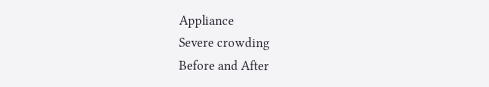Appliance
Severe crowding
Before and After